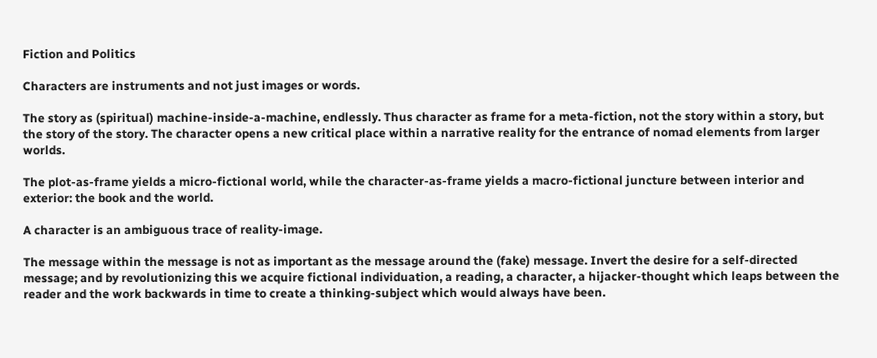Fiction and Politics

Characters are instruments and not just images or words.

The story as (spiritual) machine-inside-a-machine, endlessly. Thus character as frame for a meta-fiction, not the story within a story, but the story of the story. The character opens a new critical place within a narrative reality for the entrance of nomad elements from larger worlds.

The plot-as-frame yields a micro-fictional world, while the character-as-frame yields a macro-fictional juncture between interior and exterior: the book and the world.

A character is an ambiguous trace of reality-image.

The message within the message is not as important as the message around the (fake) message. Invert the desire for a self-directed message; and by revolutionizing this we acquire fictional individuation, a reading, a character, a hijacker-thought which leaps between the reader and the work backwards in time to create a thinking-subject which would always have been.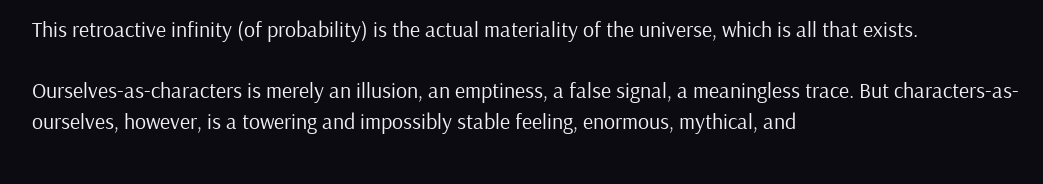This retroactive infinity (of probability) is the actual materiality of the universe, which is all that exists.

Ourselves-as-characters is merely an illusion, an emptiness, a false signal, a meaningless trace. But characters-as-ourselves, however, is a towering and impossibly stable feeling, enormous, mythical, and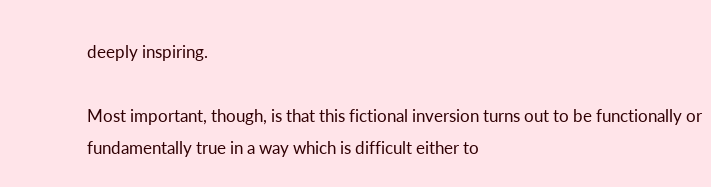deeply inspiring.

Most important, though, is that this fictional inversion turns out to be functionally or fundamentally true in a way which is difficult either to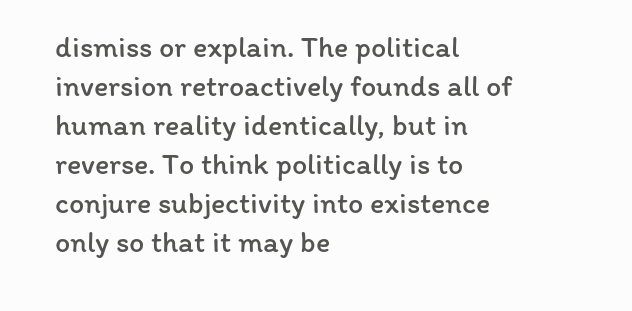dismiss or explain. The political inversion retroactively founds all of human reality identically, but in reverse. To think politically is to conjure subjectivity into existence only so that it may be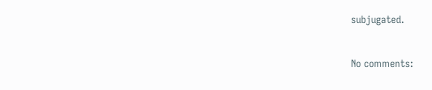subjugated.

No comments: